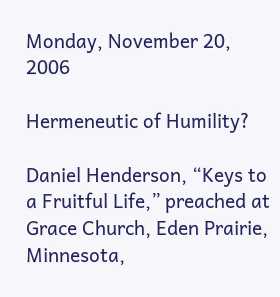Monday, November 20, 2006

Hermeneutic of Humility?

Daniel Henderson, “Keys to a Fruitful Life,” preached at Grace Church, Eden Prairie, Minnesota,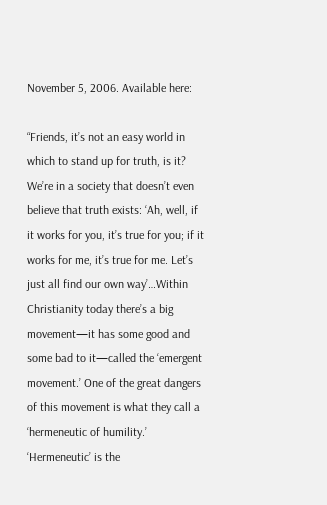November 5, 2006. Available here:

“Friends, it’s not an easy world in which to stand up for truth, is it? We’re in a society that doesn’t even believe that truth exists: ‘Ah, well, if it works for you, it’s true for you; if it works for me, it’s true for me. Let’s just all find our own way’…Within Christianity today there’s a big movement—it has some good and some bad to it—called the ‘emergent movement.’ One of the great dangers of this movement is what they call a ‘hermeneutic of humility.’ ‘Hermeneutic’ is the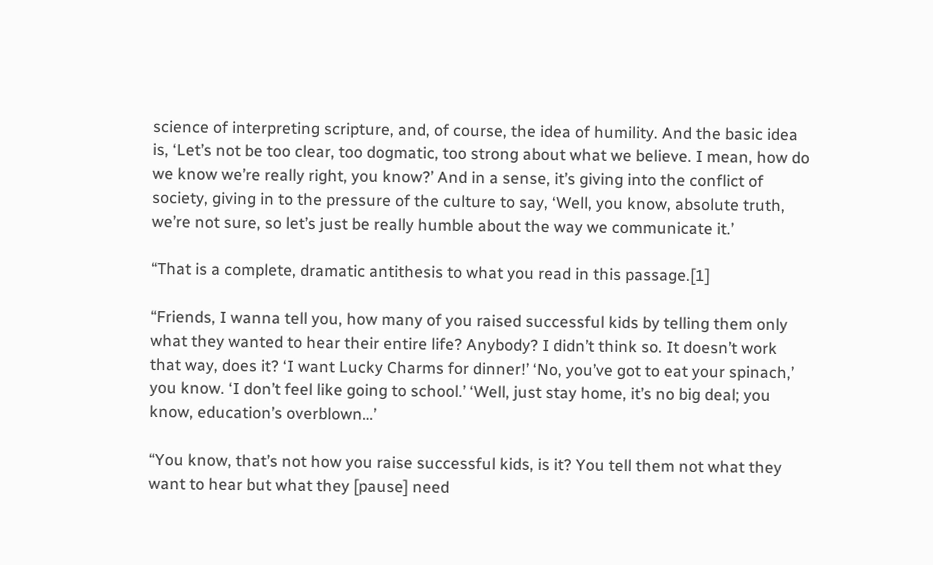science of interpreting scripture, and, of course, the idea of humility. And the basic idea is, ‘Let’s not be too clear, too dogmatic, too strong about what we believe. I mean, how do we know we’re really right, you know?’ And in a sense, it’s giving into the conflict of society, giving in to the pressure of the culture to say, ‘Well, you know, absolute truth, we’re not sure, so let’s just be really humble about the way we communicate it.’

“That is a complete, dramatic antithesis to what you read in this passage.[1]

“Friends, I wanna tell you, how many of you raised successful kids by telling them only what they wanted to hear their entire life? Anybody? I didn’t think so. It doesn’t work that way, does it? ‘I want Lucky Charms for dinner!’ ‘No, you’ve got to eat your spinach,’ you know. ‘I don’t feel like going to school.’ ‘Well, just stay home, it’s no big deal; you know, education’s overblown…’

“You know, that’s not how you raise successful kids, is it? You tell them not what they want to hear but what they [pause] need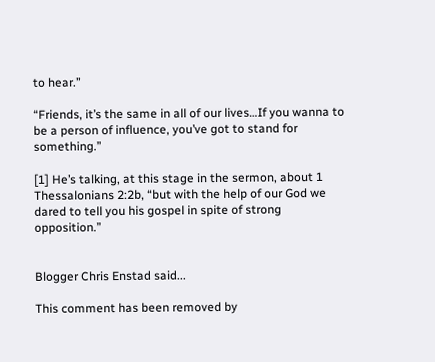to hear.”

“Friends, it’s the same in all of our lives…If you wanna to be a person of influence, you’ve got to stand for something.”

[1] He’s talking, at this stage in the sermon, about 1 Thessalonians 2:2b, “but with the help of our God we dared to tell you his gospel in spite of strong opposition.”


Blogger Chris Enstad said...

This comment has been removed by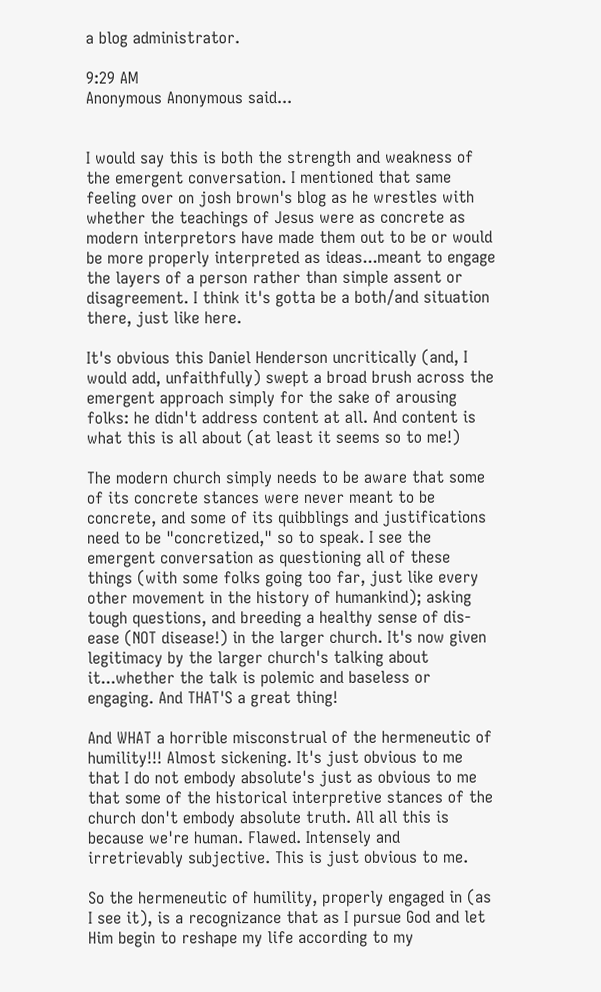a blog administrator.

9:29 AM
Anonymous Anonymous said...


I would say this is both the strength and weakness of the emergent conversation. I mentioned that same feeling over on josh brown's blog as he wrestles with whether the teachings of Jesus were as concrete as modern interpretors have made them out to be or would be more properly interpreted as ideas...meant to engage the layers of a person rather than simple assent or disagreement. I think it's gotta be a both/and situation there, just like here.

It's obvious this Daniel Henderson uncritically (and, I would add, unfaithfully) swept a broad brush across the emergent approach simply for the sake of arousing folks: he didn't address content at all. And content is what this is all about (at least it seems so to me!)

The modern church simply needs to be aware that some of its concrete stances were never meant to be concrete, and some of its quibblings and justifications need to be "concretized," so to speak. I see the emergent conversation as questioning all of these things (with some folks going too far, just like every other movement in the history of humankind); asking tough questions, and breeding a healthy sense of dis-ease (NOT disease!) in the larger church. It's now given legitimacy by the larger church's talking about it...whether the talk is polemic and baseless or engaging. And THAT'S a great thing!

And WHAT a horrible misconstrual of the hermeneutic of humility!!! Almost sickening. It's just obvious to me that I do not embody absolute's just as obvious to me that some of the historical interpretive stances of the church don't embody absolute truth. All all this is because we're human. Flawed. Intensely and irretrievably subjective. This is just obvious to me.

So the hermeneutic of humility, properly engaged in (as I see it), is a recognizance that as I pursue God and let Him begin to reshape my life according to my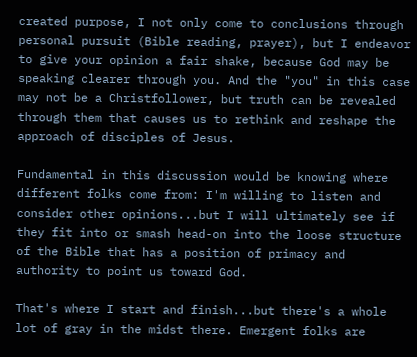created purpose, I not only come to conclusions through personal pursuit (Bible reading, prayer), but I endeavor to give your opinion a fair shake, because God may be speaking clearer through you. And the "you" in this case may not be a Christfollower, but truth can be revealed through them that causes us to rethink and reshape the approach of disciples of Jesus.

Fundamental in this discussion would be knowing where different folks come from: I'm willing to listen and consider other opinions...but I will ultimately see if they fit into or smash head-on into the loose structure of the Bible that has a position of primacy and authority to point us toward God.

That's where I start and finish...but there's a whole lot of gray in the midst there. Emergent folks are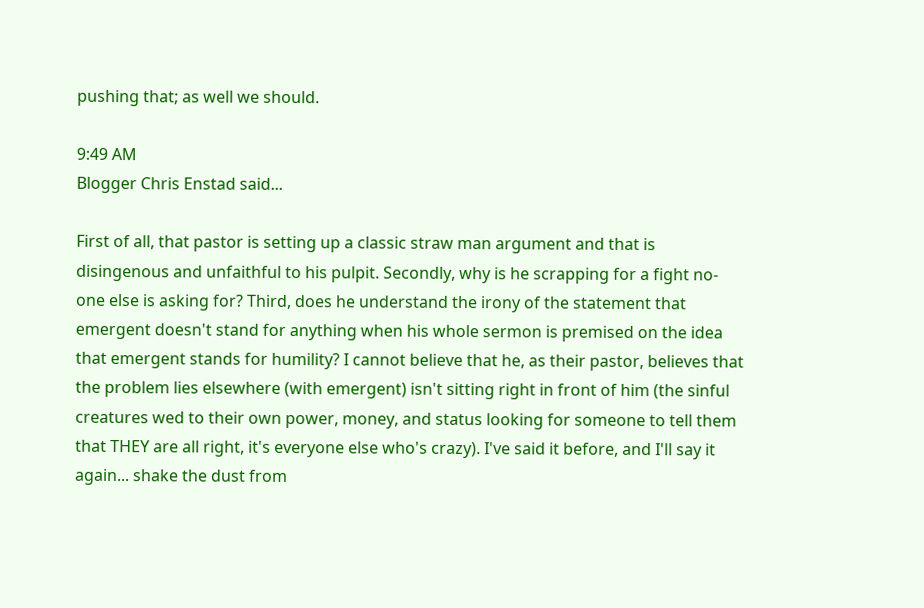pushing that; as well we should.

9:49 AM
Blogger Chris Enstad said...

First of all, that pastor is setting up a classic straw man argument and that is disingenous and unfaithful to his pulpit. Secondly, why is he scrapping for a fight no-one else is asking for? Third, does he understand the irony of the statement that emergent doesn't stand for anything when his whole sermon is premised on the idea that emergent stands for humility? I cannot believe that he, as their pastor, believes that the problem lies elsewhere (with emergent) isn't sitting right in front of him (the sinful creatures wed to their own power, money, and status looking for someone to tell them that THEY are all right, it's everyone else who's crazy). I've said it before, and I'll say it again... shake the dust from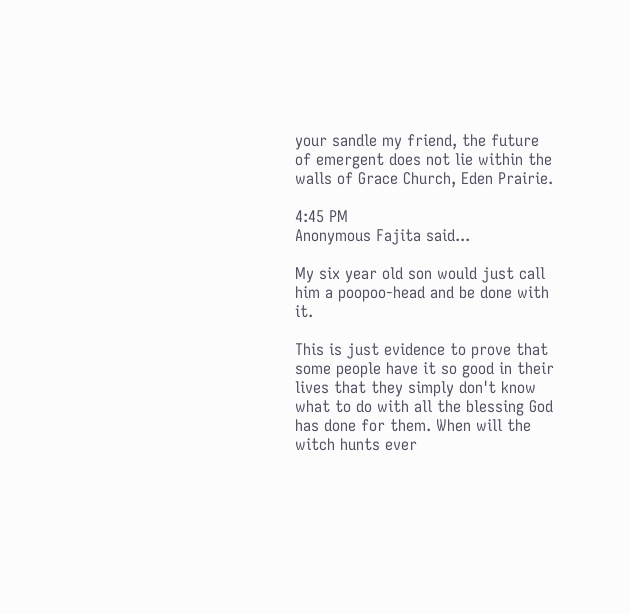your sandle my friend, the future of emergent does not lie within the walls of Grace Church, Eden Prairie.

4:45 PM
Anonymous Fajita said...

My six year old son would just call him a poopoo-head and be done with it.

This is just evidence to prove that some people have it so good in their lives that they simply don't know what to do with all the blessing God has done for them. When will the witch hunts ever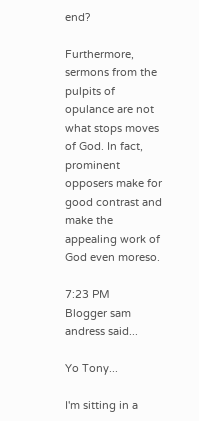end?

Furthermore, sermons from the pulpits of opulance are not what stops moves of God. In fact, prominent opposers make for good contrast and make the appealing work of God even moreso.

7:23 PM
Blogger sam andress said...

Yo Tony...

I'm sitting in a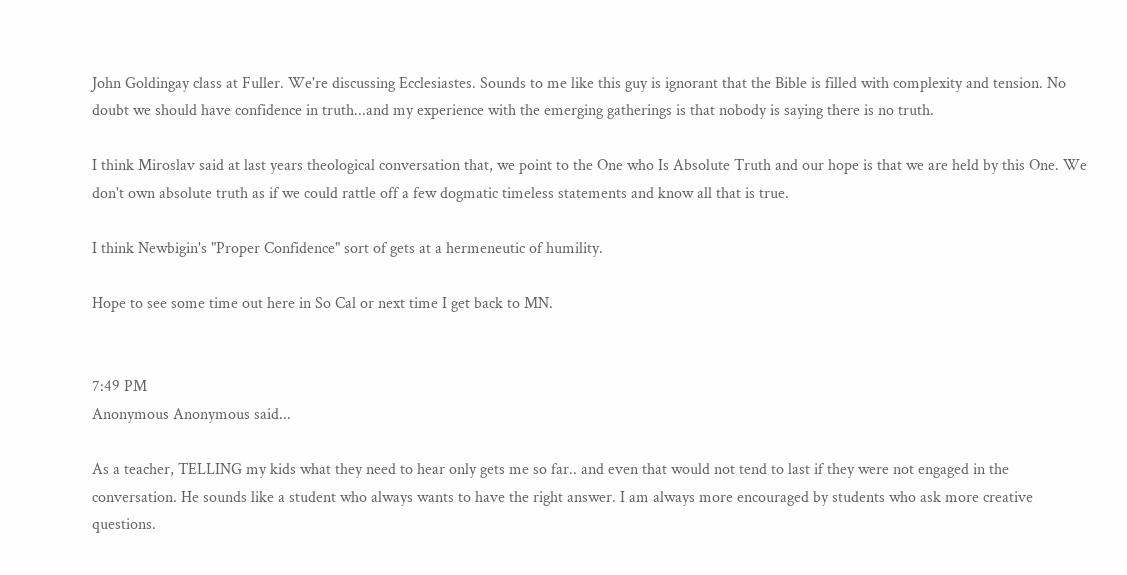John Goldingay class at Fuller. We're discussing Ecclesiastes. Sounds to me like this guy is ignorant that the Bible is filled with complexity and tension. No doubt we should have confidence in truth...and my experience with the emerging gatherings is that nobody is saying there is no truth.

I think Miroslav said at last years theological conversation that, we point to the One who Is Absolute Truth and our hope is that we are held by this One. We don't own absolute truth as if we could rattle off a few dogmatic timeless statements and know all that is true.

I think Newbigin's "Proper Confidence" sort of gets at a hermeneutic of humility.

Hope to see some time out here in So Cal or next time I get back to MN.


7:49 PM
Anonymous Anonymous said...

As a teacher, TELLING my kids what they need to hear only gets me so far.. and even that would not tend to last if they were not engaged in the conversation. He sounds like a student who always wants to have the right answer. I am always more encouraged by students who ask more creative questions.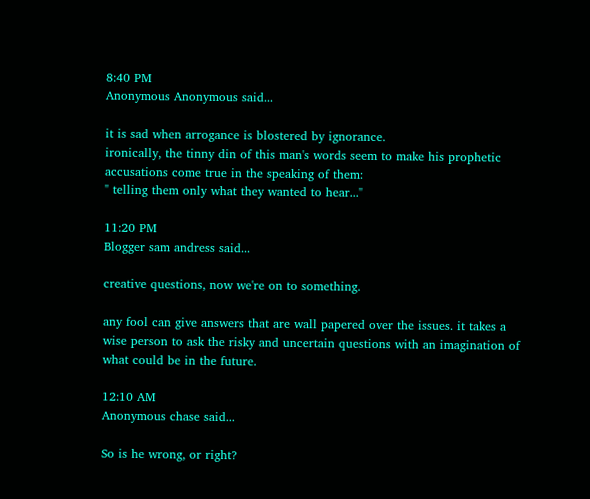8:40 PM
Anonymous Anonymous said...

it is sad when arrogance is blostered by ignorance.
ironically, the tinny din of this man's words seem to make his prophetic accusations come true in the speaking of them:
" telling them only what they wanted to hear..."

11:20 PM
Blogger sam andress said...

creative questions, now we're on to something.

any fool can give answers that are wall papered over the issues. it takes a wise person to ask the risky and uncertain questions with an imagination of what could be in the future.

12:10 AM
Anonymous chase said...

So is he wrong, or right?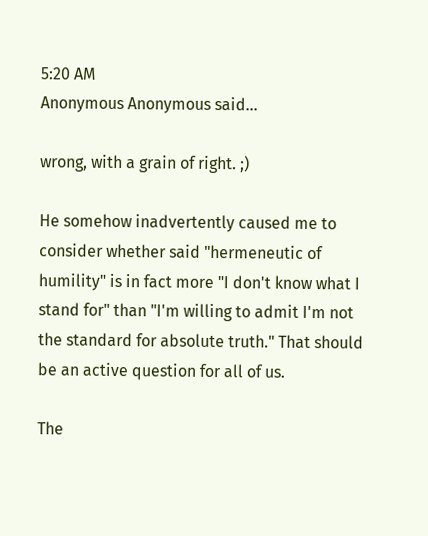5:20 AM
Anonymous Anonymous said...

wrong, with a grain of right. ;)

He somehow inadvertently caused me to consider whether said "hermeneutic of humility" is in fact more "I don't know what I stand for" than "I'm willing to admit I'm not the standard for absolute truth." That should be an active question for all of us.

The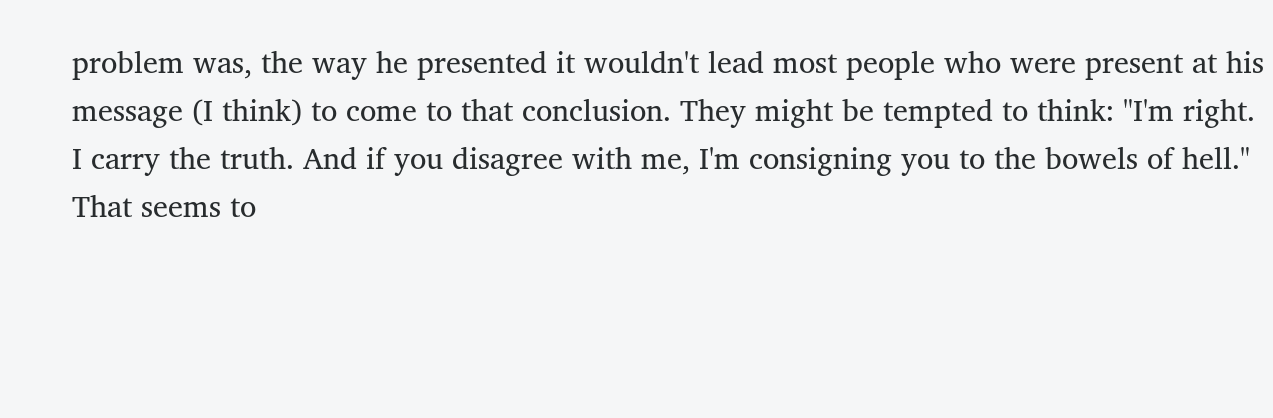problem was, the way he presented it wouldn't lead most people who were present at his message (I think) to come to that conclusion. They might be tempted to think: "I'm right. I carry the truth. And if you disagree with me, I'm consigning you to the bowels of hell." That seems to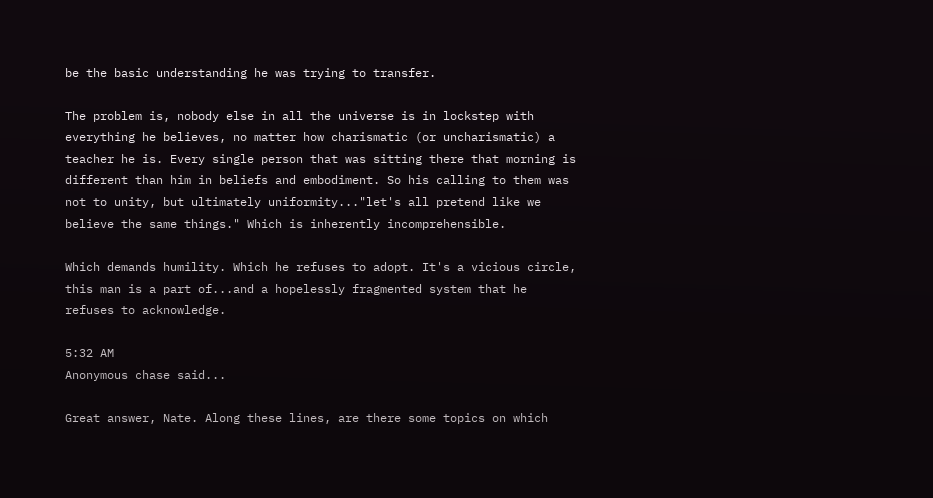be the basic understanding he was trying to transfer.

The problem is, nobody else in all the universe is in lockstep with everything he believes, no matter how charismatic (or uncharismatic) a teacher he is. Every single person that was sitting there that morning is different than him in beliefs and embodiment. So his calling to them was not to unity, but ultimately uniformity..."let's all pretend like we believe the same things." Which is inherently incomprehensible.

Which demands humility. Which he refuses to adopt. It's a vicious circle, this man is a part of...and a hopelessly fragmented system that he refuses to acknowledge.

5:32 AM
Anonymous chase said...

Great answer, Nate. Along these lines, are there some topics on which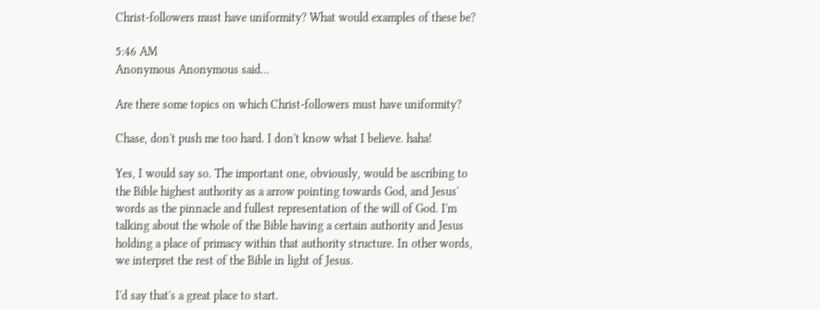Christ-followers must have uniformity? What would examples of these be?

5:46 AM
Anonymous Anonymous said...

Are there some topics on which Christ-followers must have uniformity?

Chase, don't push me too hard. I don't know what I believe. haha!

Yes, I would say so. The important one, obviously, would be ascribing to the Bible highest authority as a arrow pointing towards God, and Jesus' words as the pinnacle and fullest representation of the will of God. I'm talking about the whole of the Bible having a certain authority and Jesus holding a place of primacy within that authority structure. In other words, we interpret the rest of the Bible in light of Jesus.

I'd say that's a great place to start.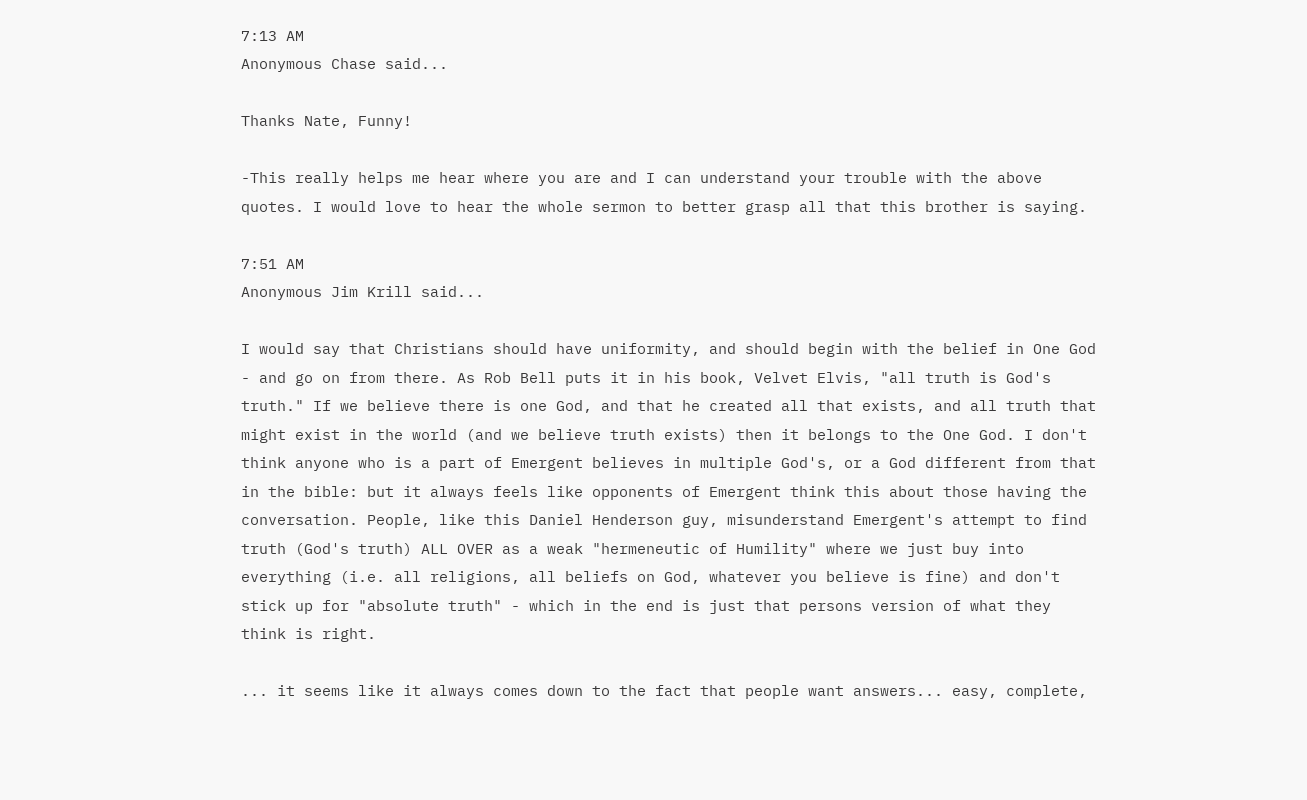7:13 AM
Anonymous Chase said...

Thanks Nate, Funny!

-This really helps me hear where you are and I can understand your trouble with the above quotes. I would love to hear the whole sermon to better grasp all that this brother is saying.

7:51 AM
Anonymous Jim Krill said...

I would say that Christians should have uniformity, and should begin with the belief in One God - and go on from there. As Rob Bell puts it in his book, Velvet Elvis, "all truth is God's truth." If we believe there is one God, and that he created all that exists, and all truth that might exist in the world (and we believe truth exists) then it belongs to the One God. I don't think anyone who is a part of Emergent believes in multiple God's, or a God different from that in the bible: but it always feels like opponents of Emergent think this about those having the conversation. People, like this Daniel Henderson guy, misunderstand Emergent's attempt to find truth (God's truth) ALL OVER as a weak "hermeneutic of Humility" where we just buy into everything (i.e. all religions, all beliefs on God, whatever you believe is fine) and don't stick up for "absolute truth" - which in the end is just that persons version of what they think is right.

... it seems like it always comes down to the fact that people want answers... easy, complete,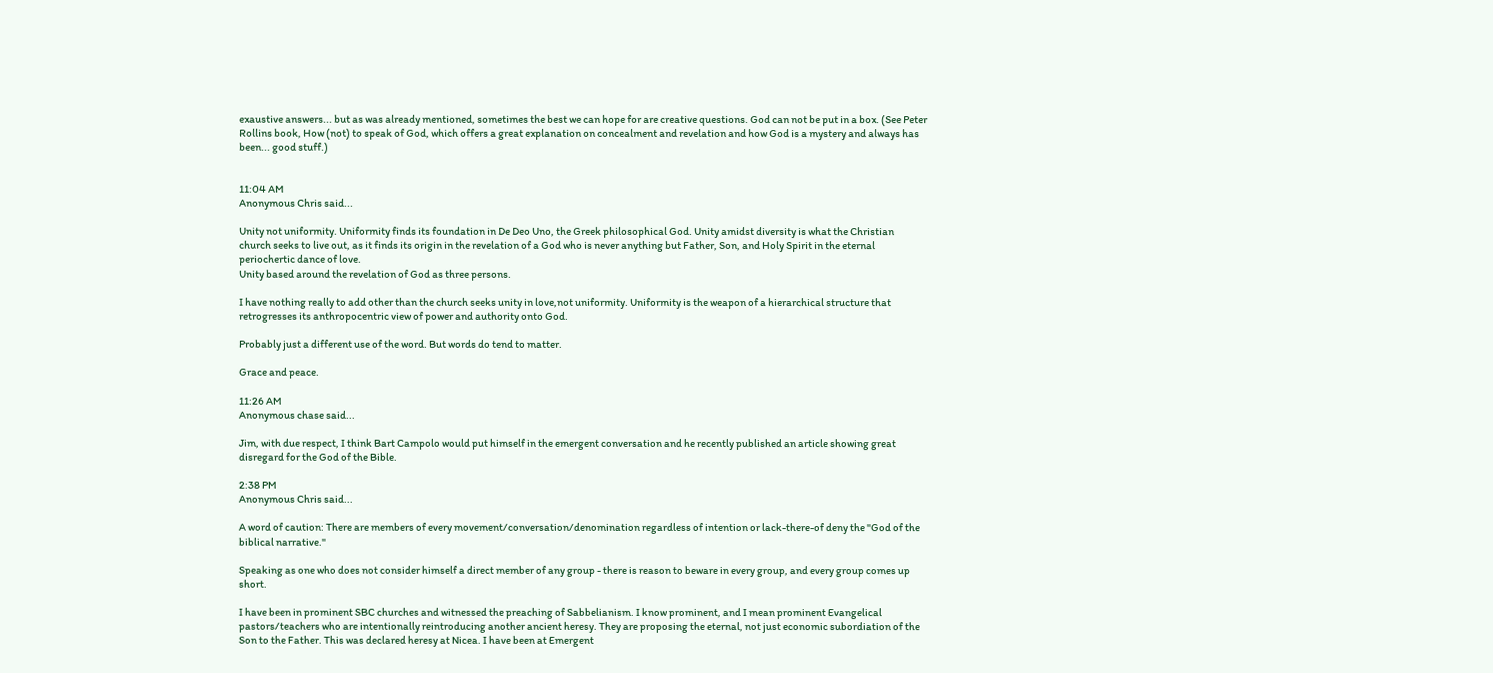exaustive answers... but as was already mentioned, sometimes the best we can hope for are creative questions. God can not be put in a box. (See Peter Rollins book, How (not) to speak of God, which offers a great explanation on concealment and revelation and how God is a mystery and always has been... good stuff.)


11:04 AM
Anonymous Chris said...

Unity not uniformity. Uniformity finds its foundation in De Deo Uno, the Greek philosophical God. Unity amidst diversity is what the Christian church seeks to live out, as it finds its origin in the revelation of a God who is never anything but Father, Son, and Holy Spirit in the eternal periochertic dance of love.
Unity based around the revelation of God as three persons.

I have nothing really to add other than the church seeks unity in love,not uniformity. Uniformity is the weapon of a hierarchical structure that retrogresses its anthropocentric view of power and authority onto God.

Probably just a different use of the word. But words do tend to matter.

Grace and peace.

11:26 AM
Anonymous chase said...

Jim, with due respect, I think Bart Campolo would put himself in the emergent conversation and he recently published an article showing great disregard for the God of the Bible.

2:38 PM
Anonymous Chris said...

A word of caution: There are members of every movement/conversation/denomination regardless of intention or lack-there-of deny the "God of the biblical narrative."

Speaking as one who does not consider himself a direct member of any group - there is reason to beware in every group, and every group comes up short.

I have been in prominent SBC churches and witnessed the preaching of Sabbelianism. I know prominent, and I mean prominent Evangelical pastors/teachers who are intentionally reintroducing another ancient heresy. They are proposing the eternal, not just economic subordiation of the Son to the Father. This was declared heresy at Nicea. I have been at Emergent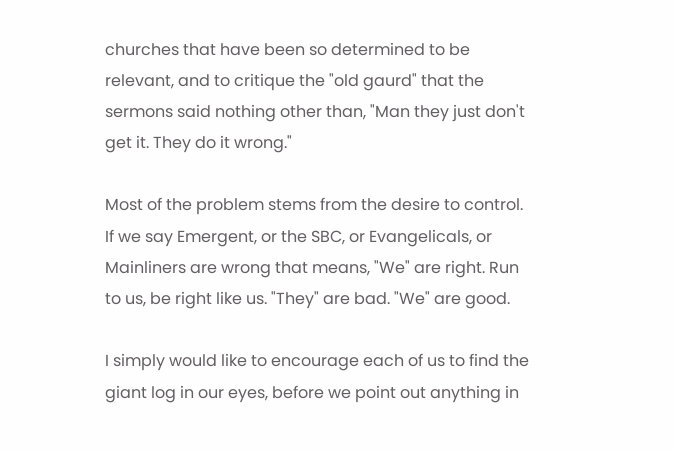churches that have been so determined to be relevant, and to critique the "old gaurd" that the sermons said nothing other than, "Man they just don't get it. They do it wrong."

Most of the problem stems from the desire to control. If we say Emergent, or the SBC, or Evangelicals, or Mainliners are wrong that means, "We" are right. Run to us, be right like us. "They" are bad. "We" are good.

I simply would like to encourage each of us to find the giant log in our eyes, before we point out anything in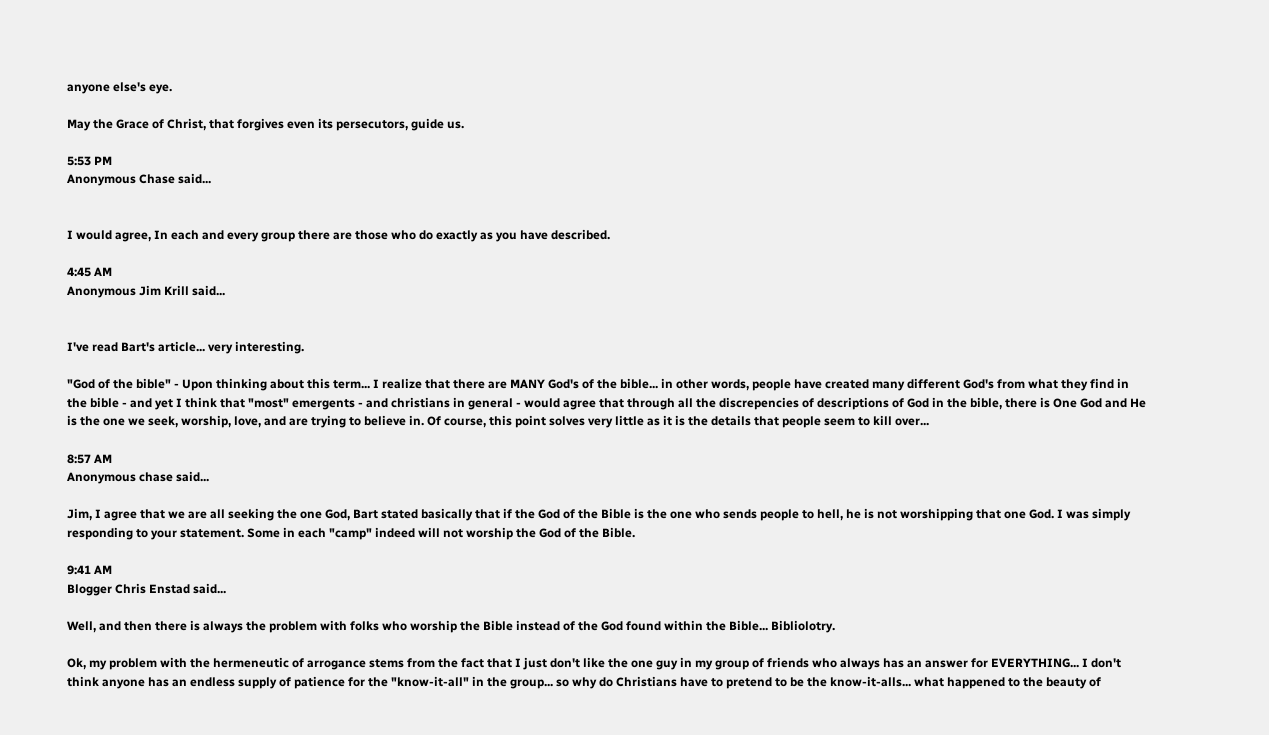anyone else's eye.

May the Grace of Christ, that forgives even its persecutors, guide us.

5:53 PM
Anonymous Chase said...


I would agree, In each and every group there are those who do exactly as you have described.

4:45 AM
Anonymous Jim Krill said...


I've read Bart's article... very interesting.

"God of the bible" - Upon thinking about this term... I realize that there are MANY God's of the bible... in other words, people have created many different God's from what they find in the bible - and yet I think that "most" emergents - and christians in general - would agree that through all the discrepencies of descriptions of God in the bible, there is One God and He is the one we seek, worship, love, and are trying to believe in. Of course, this point solves very little as it is the details that people seem to kill over...

8:57 AM
Anonymous chase said...

Jim, I agree that we are all seeking the one God, Bart stated basically that if the God of the Bible is the one who sends people to hell, he is not worshipping that one God. I was simply responding to your statement. Some in each "camp" indeed will not worship the God of the Bible.

9:41 AM
Blogger Chris Enstad said...

Well, and then there is always the problem with folks who worship the Bible instead of the God found within the Bible... Bibliolotry.

Ok, my problem with the hermeneutic of arrogance stems from the fact that I just don't like the one guy in my group of friends who always has an answer for EVERYTHING... I don't think anyone has an endless supply of patience for the "know-it-all" in the group... so why do Christians have to pretend to be the know-it-alls... what happened to the beauty of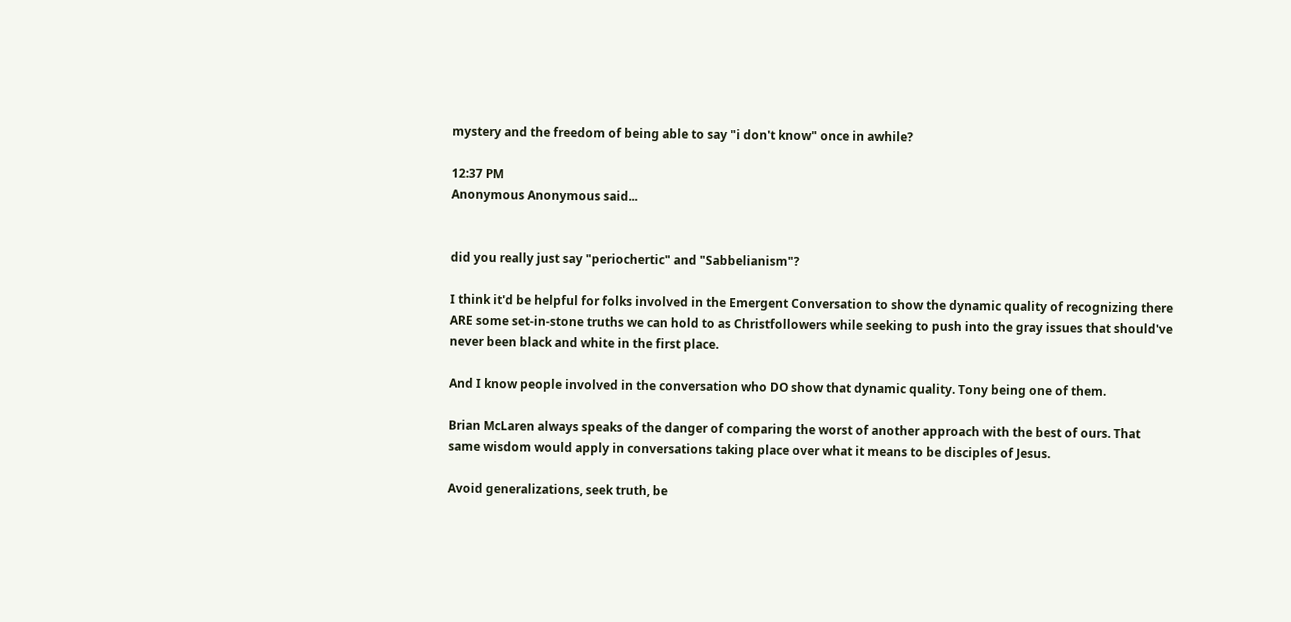mystery and the freedom of being able to say "i don't know" once in awhile?

12:37 PM
Anonymous Anonymous said...


did you really just say "periochertic" and "Sabbelianism"?

I think it'd be helpful for folks involved in the Emergent Conversation to show the dynamic quality of recognizing there ARE some set-in-stone truths we can hold to as Christfollowers while seeking to push into the gray issues that should've never been black and white in the first place.

And I know people involved in the conversation who DO show that dynamic quality. Tony being one of them.

Brian McLaren always speaks of the danger of comparing the worst of another approach with the best of ours. That same wisdom would apply in conversations taking place over what it means to be disciples of Jesus.

Avoid generalizations, seek truth, be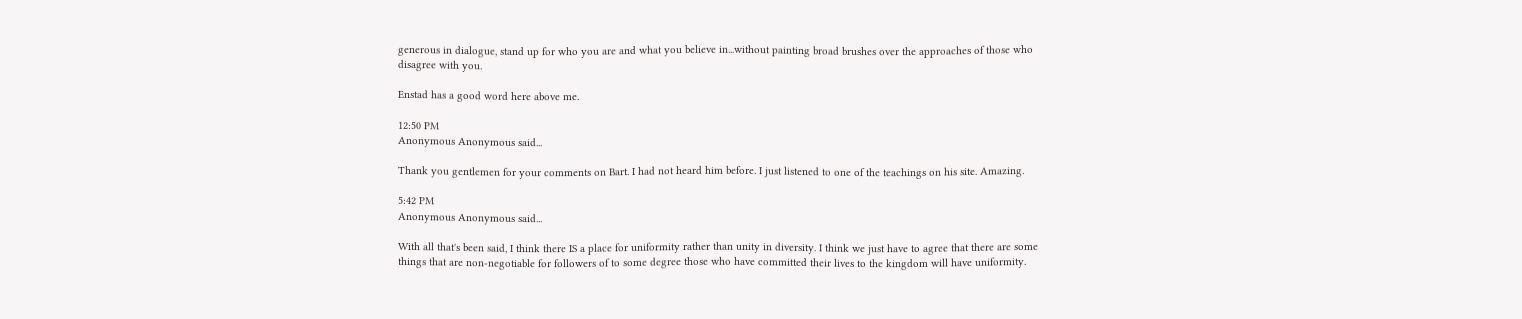generous in dialogue, stand up for who you are and what you believe in...without painting broad brushes over the approaches of those who disagree with you.

Enstad has a good word here above me.

12:50 PM
Anonymous Anonymous said...

Thank you gentlemen for your comments on Bart. I had not heard him before. I just listened to one of the teachings on his site. Amazing.

5:42 PM
Anonymous Anonymous said...

With all that's been said, I think there IS a place for uniformity rather than unity in diversity. I think we just have to agree that there are some things that are non-negotiable for followers of to some degree those who have committed their lives to the kingdom will have uniformity.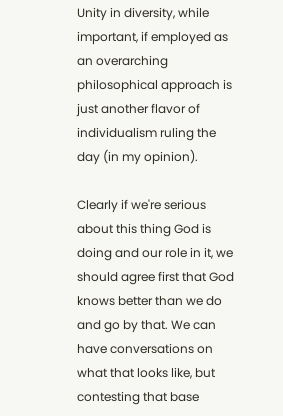Unity in diversity, while important, if employed as an overarching philosophical approach is just another flavor of individualism ruling the day (in my opinion).

Clearly if we're serious about this thing God is doing and our role in it, we should agree first that God knows better than we do and go by that. We can have conversations on what that looks like, but contesting that base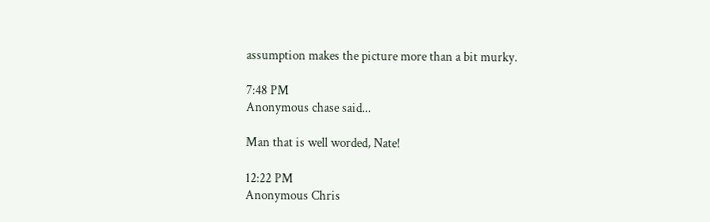assumption makes the picture more than a bit murky.

7:48 PM
Anonymous chase said...

Man that is well worded, Nate!

12:22 PM
Anonymous Chris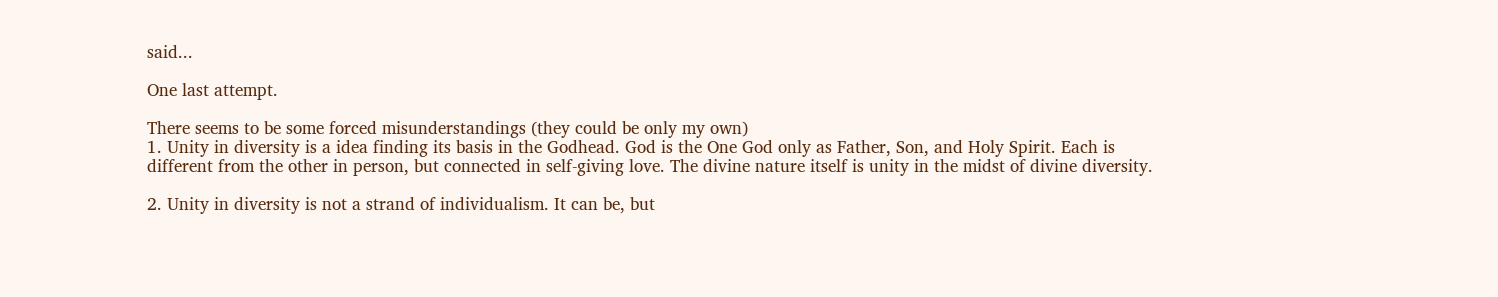said...

One last attempt.

There seems to be some forced misunderstandings (they could be only my own)
1. Unity in diversity is a idea finding its basis in the Godhead. God is the One God only as Father, Son, and Holy Spirit. Each is different from the other in person, but connected in self-giving love. The divine nature itself is unity in the midst of divine diversity.

2. Unity in diversity is not a strand of individualism. It can be, but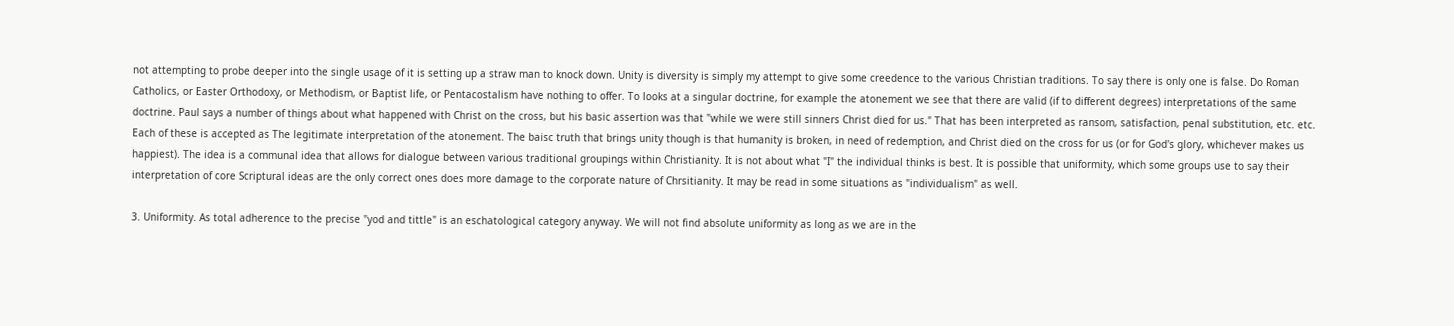not attempting to probe deeper into the single usage of it is setting up a straw man to knock down. Unity is diversity is simply my attempt to give some creedence to the various Christian traditions. To say there is only one is false. Do Roman Catholics, or Easter Orthodoxy, or Methodism, or Baptist life, or Pentacostalism have nothing to offer. To looks at a singular doctrine, for example the atonement we see that there are valid (if to different degrees) interpretations of the same doctrine. Paul says a number of things about what happened with Christ on the cross, but his basic assertion was that "while we were still sinners Christ died for us." That has been interpreted as ransom, satisfaction, penal substitution, etc. etc. Each of these is accepted as The legitimate interpretation of the atonement. The baisc truth that brings unity though is that humanity is broken, in need of redemption, and Christ died on the cross for us (or for God's glory, whichever makes us happiest). The idea is a communal idea that allows for dialogue between various traditional groupings within Christianity. It is not about what "I" the individual thinks is best. It is possible that uniformity, which some groups use to say their interpretation of core Scriptural ideas are the only correct ones does more damage to the corporate nature of Chrsitianity. It may be read in some situations as "individualism" as well.

3. Uniformity. As total adherence to the precise "yod and tittle" is an eschatological category anyway. We will not find absolute uniformity as long as we are in the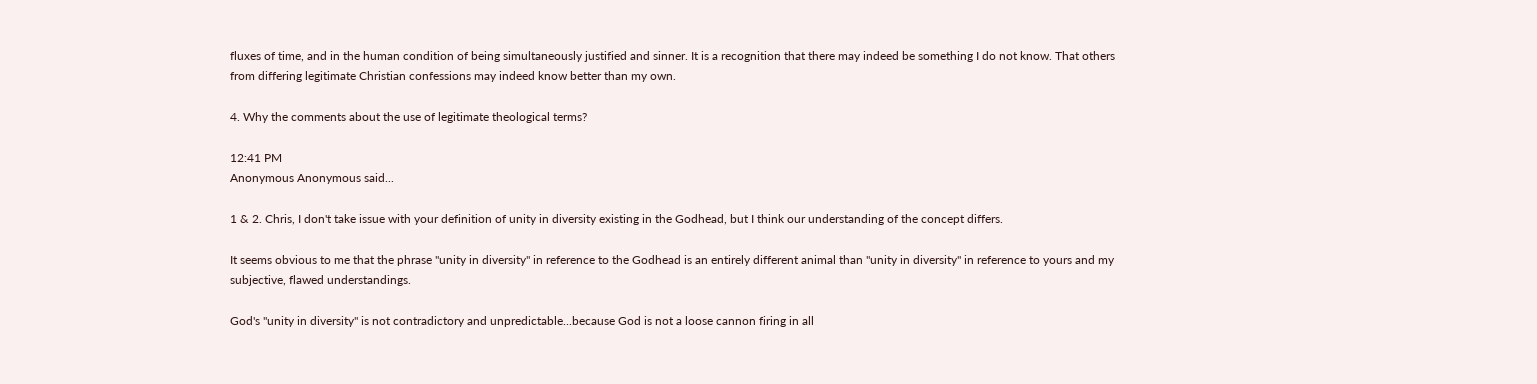fluxes of time, and in the human condition of being simultaneously justified and sinner. It is a recognition that there may indeed be something I do not know. That others from differing legitimate Christian confessions may indeed know better than my own.

4. Why the comments about the use of legitimate theological terms?

12:41 PM
Anonymous Anonymous said...

1 & 2. Chris, I don't take issue with your definition of unity in diversity existing in the Godhead, but I think our understanding of the concept differs.

It seems obvious to me that the phrase "unity in diversity" in reference to the Godhead is an entirely different animal than "unity in diversity" in reference to yours and my subjective, flawed understandings.

God's "unity in diversity" is not contradictory and unpredictable...because God is not a loose cannon firing in all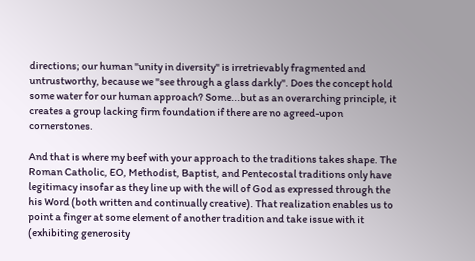directions; our human "unity in diversity" is irretrievably fragmented and untrustworthy, because we "see through a glass darkly". Does the concept hold some water for our human approach? Some...but as an overarching principle, it creates a group lacking firm foundation if there are no agreed-upon cornerstones.

And that is where my beef with your approach to the traditions takes shape. The Roman Catholic, EO, Methodist, Baptist, and Pentecostal traditions only have legitimacy insofar as they line up with the will of God as expressed through the his Word (both written and continually creative). That realization enables us to point a finger at some element of another tradition and take issue with it (exhibiting generosity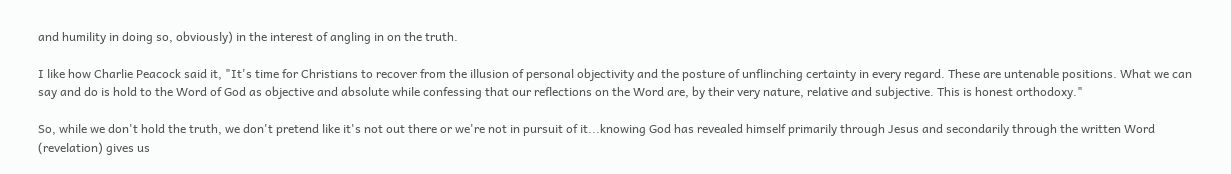and humility in doing so, obviously) in the interest of angling in on the truth.

I like how Charlie Peacock said it, "It's time for Christians to recover from the illusion of personal objectivity and the posture of unflinching certainty in every regard. These are untenable positions. What we can say and do is hold to the Word of God as objective and absolute while confessing that our reflections on the Word are, by their very nature, relative and subjective. This is honest orthodoxy."

So, while we don't hold the truth, we don't pretend like it's not out there or we're not in pursuit of it...knowing God has revealed himself primarily through Jesus and secondarily through the written Word (revelation) gives us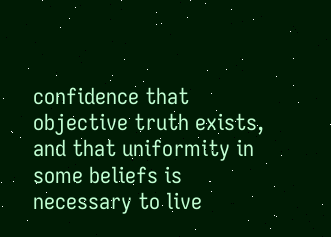confidence that objective truth exists, and that uniformity in some beliefs is necessary to live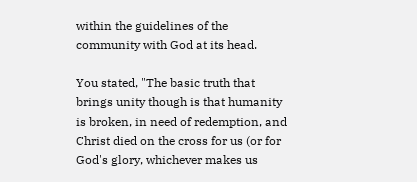within the guidelines of the community with God at its head.

You stated, "The basic truth that brings unity though is that humanity is broken, in need of redemption, and Christ died on the cross for us (or for God's glory, whichever makes us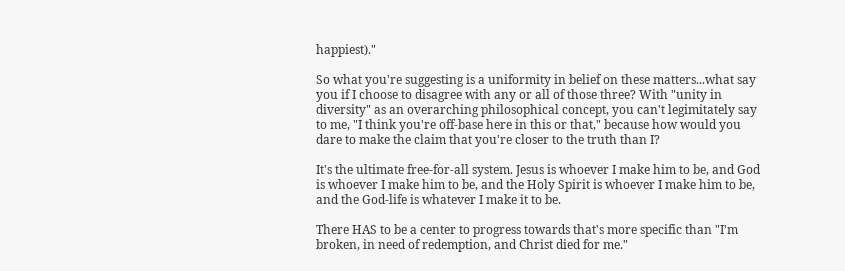happiest)."

So what you're suggesting is a uniformity in belief on these matters...what say you if I choose to disagree with any or all of those three? With "unity in diversity" as an overarching philosophical concept, you can't legimitately say to me, "I think you're off-base here in this or that," because how would you dare to make the claim that you're closer to the truth than I?

It's the ultimate free-for-all system. Jesus is whoever I make him to be, and God is whoever I make him to be, and the Holy Spirit is whoever I make him to be, and the God-life is whatever I make it to be.

There HAS to be a center to progress towards that's more specific than "I'm broken, in need of redemption, and Christ died for me."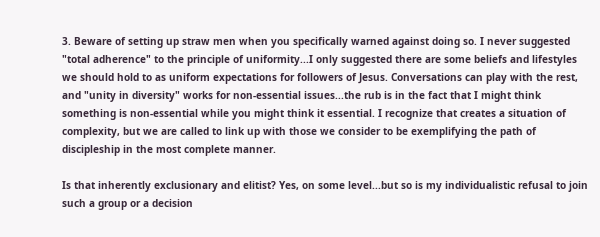3. Beware of setting up straw men when you specifically warned against doing so. I never suggested "total adherence" to the principle of uniformity...I only suggested there are some beliefs and lifestyles we should hold to as uniform expectations for followers of Jesus. Conversations can play with the rest, and "unity in diversity" works for non-essential issues...the rub is in the fact that I might think something is non-essential while you might think it essential. I recognize that creates a situation of complexity, but we are called to link up with those we consider to be exemplifying the path of discipleship in the most complete manner.

Is that inherently exclusionary and elitist? Yes, on some level...but so is my individualistic refusal to join such a group or a decision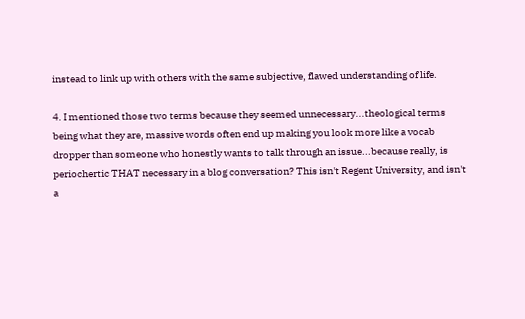instead to link up with others with the same subjective, flawed understanding of life.

4. I mentioned those two terms because they seemed unnecessary...theological terms being what they are, massive words often end up making you look more like a vocab dropper than someone who honestly wants to talk through an issue...because really, is periochertic THAT necessary in a blog conversation? This isn't Regent University, and isn't a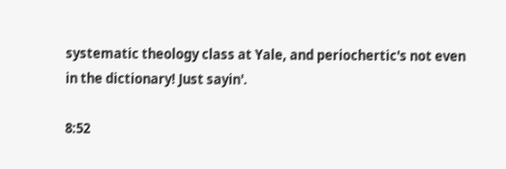systematic theology class at Yale, and periochertic's not even in the dictionary! Just sayin'.

8:52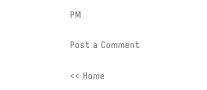PM

Post a Comment

<< Home